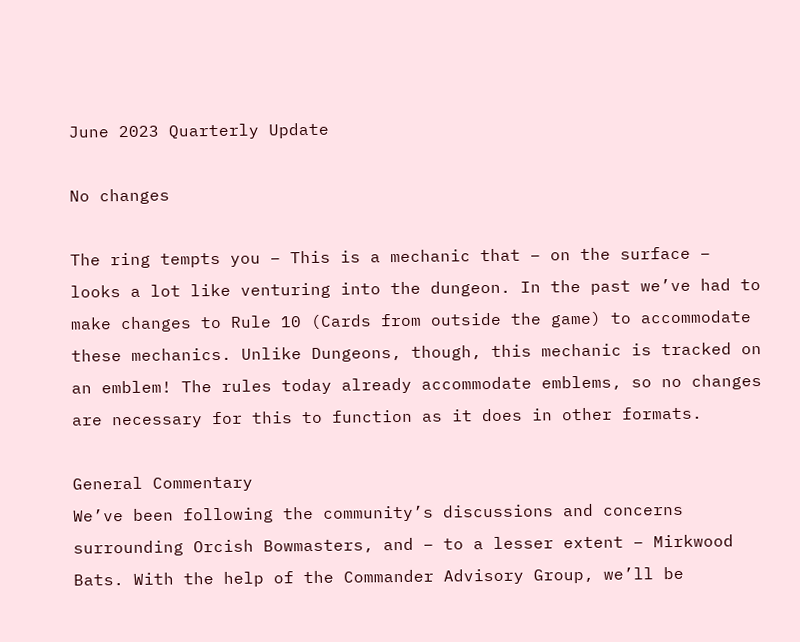June 2023 Quarterly Update

No changes

The ring tempts you – This is a mechanic that – on the surface – looks a lot like venturing into the dungeon. In the past we’ve had to make changes to Rule 10 (Cards from outside the game) to accommodate these mechanics. Unlike Dungeons, though, this mechanic is tracked on an emblem! The rules today already accommodate emblems, so no changes are necessary for this to function as it does in other formats.

General Commentary
We’ve been following the community’s discussions and concerns surrounding Orcish Bowmasters, and – to a lesser extent – Mirkwood Bats. With the help of the Commander Advisory Group, we’ll be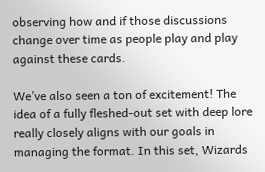observing how and if those discussions change over time as people play and play against these cards.

We’ve also seen a ton of excitement! The idea of a fully fleshed-out set with deep lore really closely aligns with our goals in managing the format. In this set, Wizards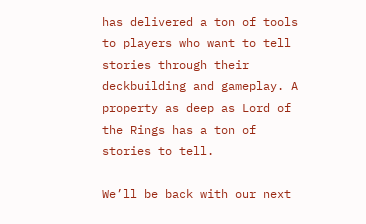has delivered a ton of tools to players who want to tell stories through their deckbuilding and gameplay. A property as deep as Lord of the Rings has a ton of stories to tell.

We’ll be back with our next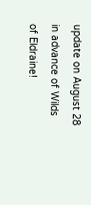update on August 28 in advance of Wilds of Eldraine!